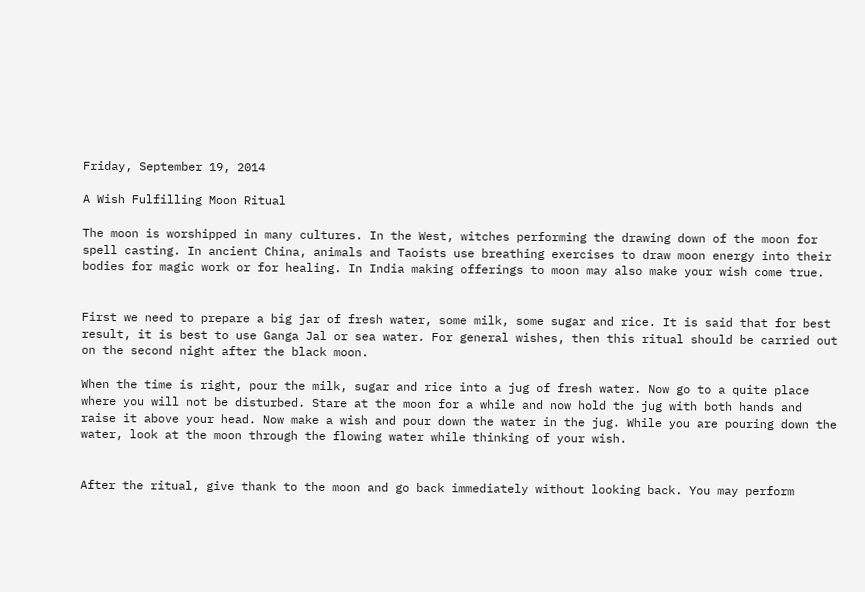Friday, September 19, 2014

A Wish Fulfilling Moon Ritual

The moon is worshipped in many cultures. In the West, witches performing the drawing down of the moon for spell casting. In ancient China, animals and Taoists use breathing exercises to draw moon energy into their bodies for magic work or for healing. In India making offerings to moon may also make your wish come true.


First we need to prepare a big jar of fresh water, some milk, some sugar and rice. It is said that for best result, it is best to use Ganga Jal or sea water. For general wishes, then this ritual should be carried out on the second night after the black moon.

When the time is right, pour the milk, sugar and rice into a jug of fresh water. Now go to a quite place where you will not be disturbed. Stare at the moon for a while and now hold the jug with both hands and raise it above your head. Now make a wish and pour down the water in the jug. While you are pouring down the water, look at the moon through the flowing water while thinking of your wish.


After the ritual, give thank to the moon and go back immediately without looking back. You may perform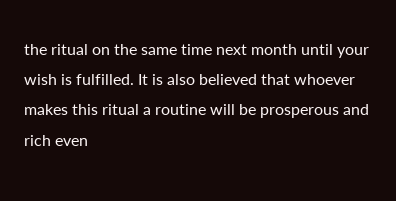the ritual on the same time next month until your wish is fulfilled. It is also believed that whoever makes this ritual a routine will be prosperous and rich even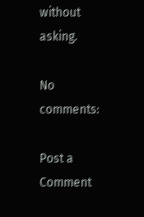without asking.

No comments:

Post a Comment